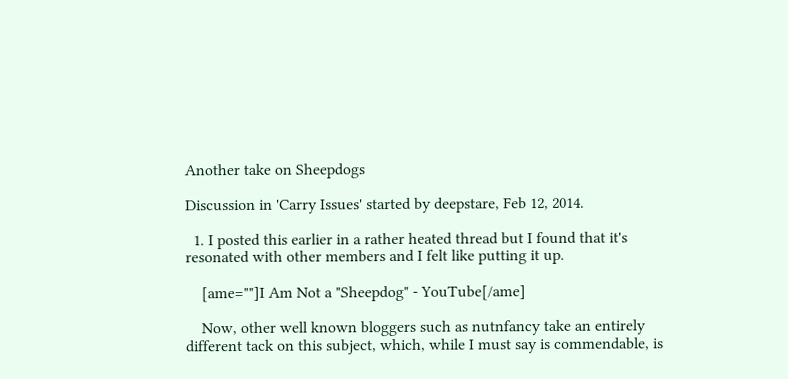Another take on Sheepdogs

Discussion in 'Carry Issues' started by deepstare, Feb 12, 2014.

  1. I posted this earlier in a rather heated thread but I found that it's resonated with other members and I felt like putting it up.

    [ame=""]I Am Not a "Sheepdog" - YouTube[/ame]

    Now, other well known bloggers such as nutnfancy take an entirely different tack on this subject, which, while I must say is commendable, is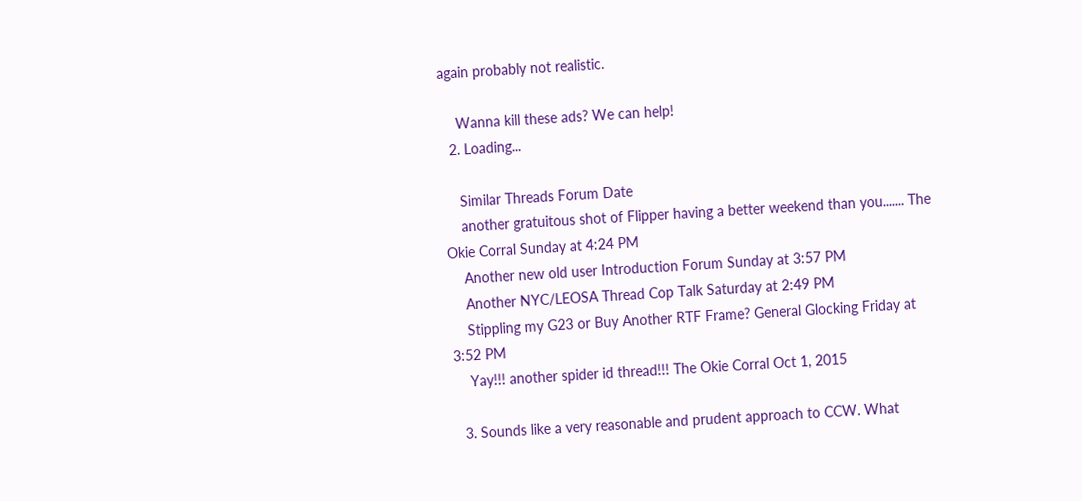again probably not realistic.

    Wanna kill these ads? We can help!
  2. Loading...

    Similar Threads Forum Date
    another gratuitous shot of Flipper having a better weekend than you....... The Okie Corral Sunday at 4:24 PM
    Another new old user Introduction Forum Sunday at 3:57 PM
    Another NYC/LEOSA Thread Cop Talk Saturday at 2:49 PM
    Stippling my G23 or Buy Another RTF Frame? General Glocking Friday at 3:52 PM
    Yay!!! another spider id thread!!! The Okie Corral Oct 1, 2015

  3. Sounds like a very reasonable and prudent approach to CCW. What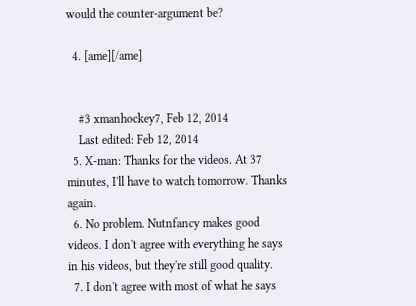would the counter-argument be?

  4. [ame][/ame]


    #3 xmanhockey7, Feb 12, 2014
    Last edited: Feb 12, 2014
  5. X-man: Thanks for the videos. At 37 minutes, I'll have to watch tomorrow. Thanks again.
  6. No problem. Nutnfancy makes good videos. I don't agree with everything he says in his videos, but they're still good quality.
  7. I don't agree with most of what he says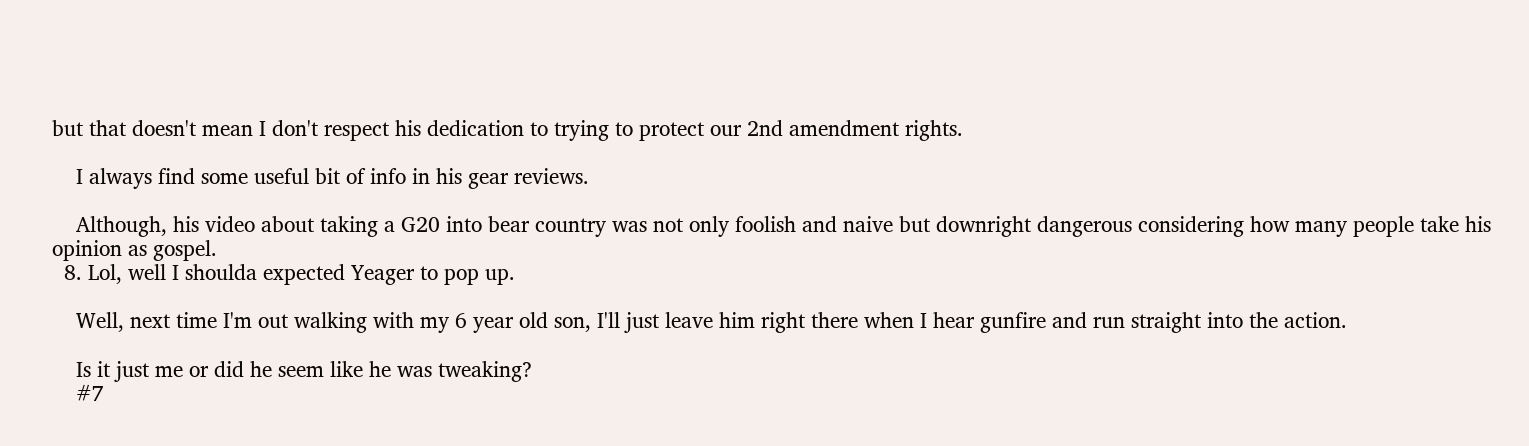but that doesn't mean I don't respect his dedication to trying to protect our 2nd amendment rights.

    I always find some useful bit of info in his gear reviews.

    Although, his video about taking a G20 into bear country was not only foolish and naive but downright dangerous considering how many people take his opinion as gospel.
  8. Lol, well I shoulda expected Yeager to pop up.

    Well, next time I'm out walking with my 6 year old son, I'll just leave him right there when I hear gunfire and run straight into the action.

    Is it just me or did he seem like he was tweaking?
    #7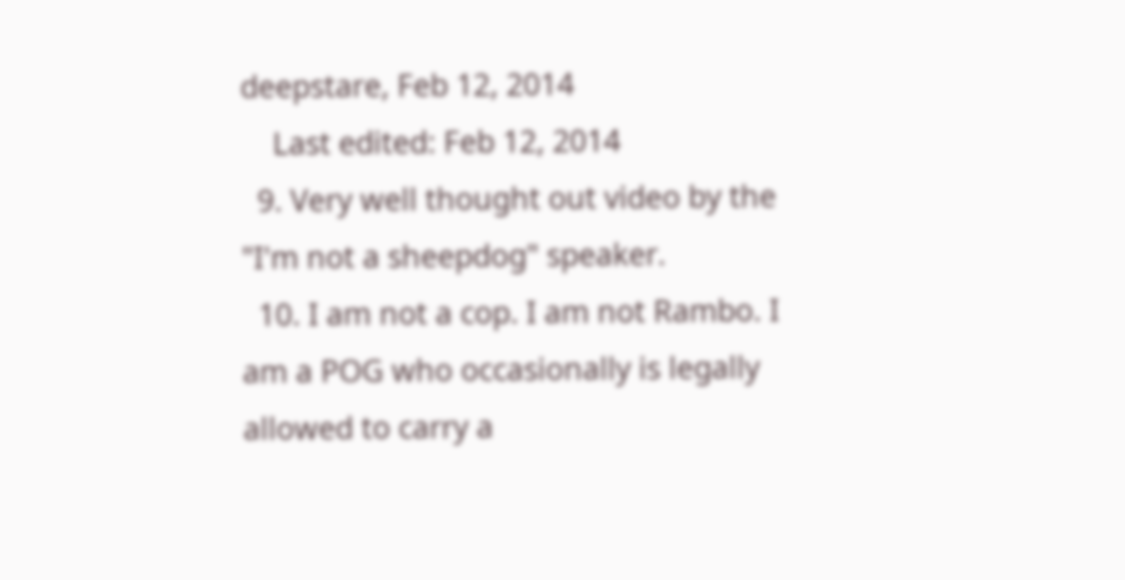deepstare, Feb 12, 2014
    Last edited: Feb 12, 2014
  9. Very well thought out video by the "I'm not a sheepdog" speaker.
  10. I am not a cop. I am not Rambo. I am a POG who occasionally is legally allowed to carry a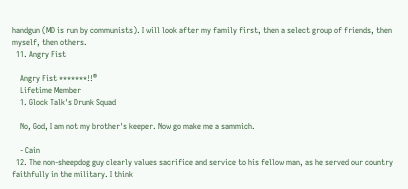handgun (MD is run by communists). I will look after my family first, then a select group of friends, then myself, then others.
  11. Angry Fist

    Angry Fist *******!!®
    Lifetime Member
    1. Glock Talk's Drunk Squad

    No, God, I am not my brother's keeper. Now go make me a sammich.

    - Cain
  12. The non-sheepdog guy clearly values sacrifice and service to his fellow man, as he served our country faithfully in the military. I think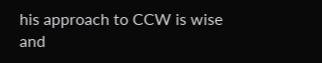his approach to CCW is wise and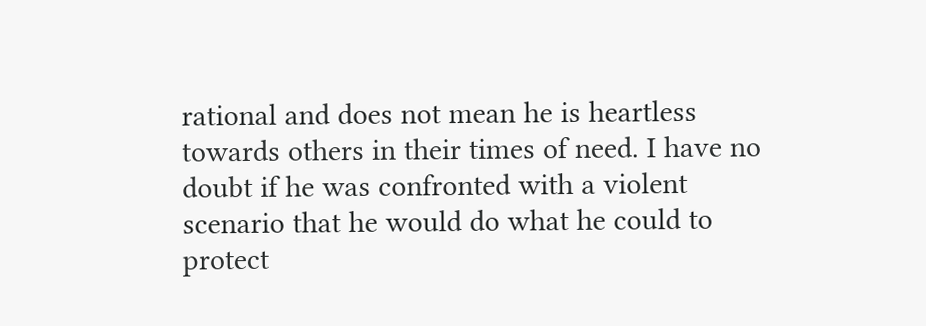rational and does not mean he is heartless towards others in their times of need. I have no doubt if he was confronted with a violent scenario that he would do what he could to protect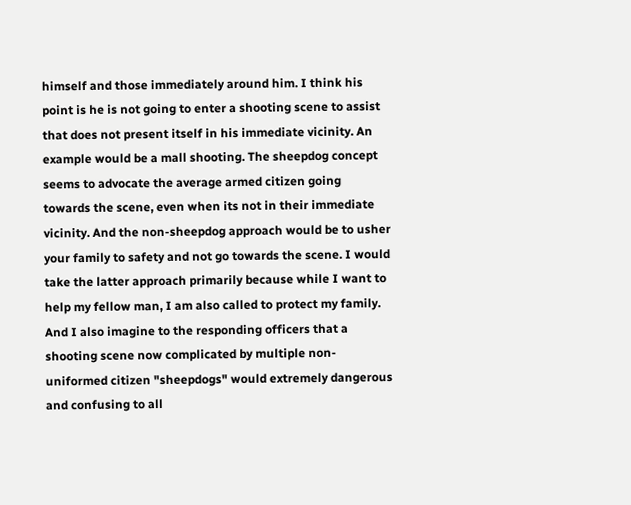himself and those immediately around him. I think his point is he is not going to enter a shooting scene to assist that does not present itself in his immediate vicinity. An example would be a mall shooting. The sheepdog concept seems to advocate the average armed citizen going towards the scene, even when its not in their immediate vicinity. And the non-sheepdog approach would be to usher your family to safety and not go towards the scene. I would take the latter approach primarily because while I want to help my fellow man, I am also called to protect my family. And I also imagine to the responding officers that a shooting scene now complicated by multiple non-uniformed citizen "sheepdogs" would extremely dangerous and confusing to all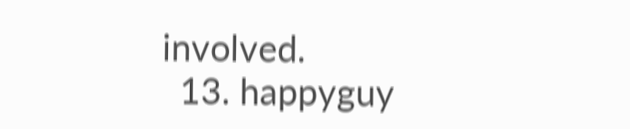involved.
  13. happyguy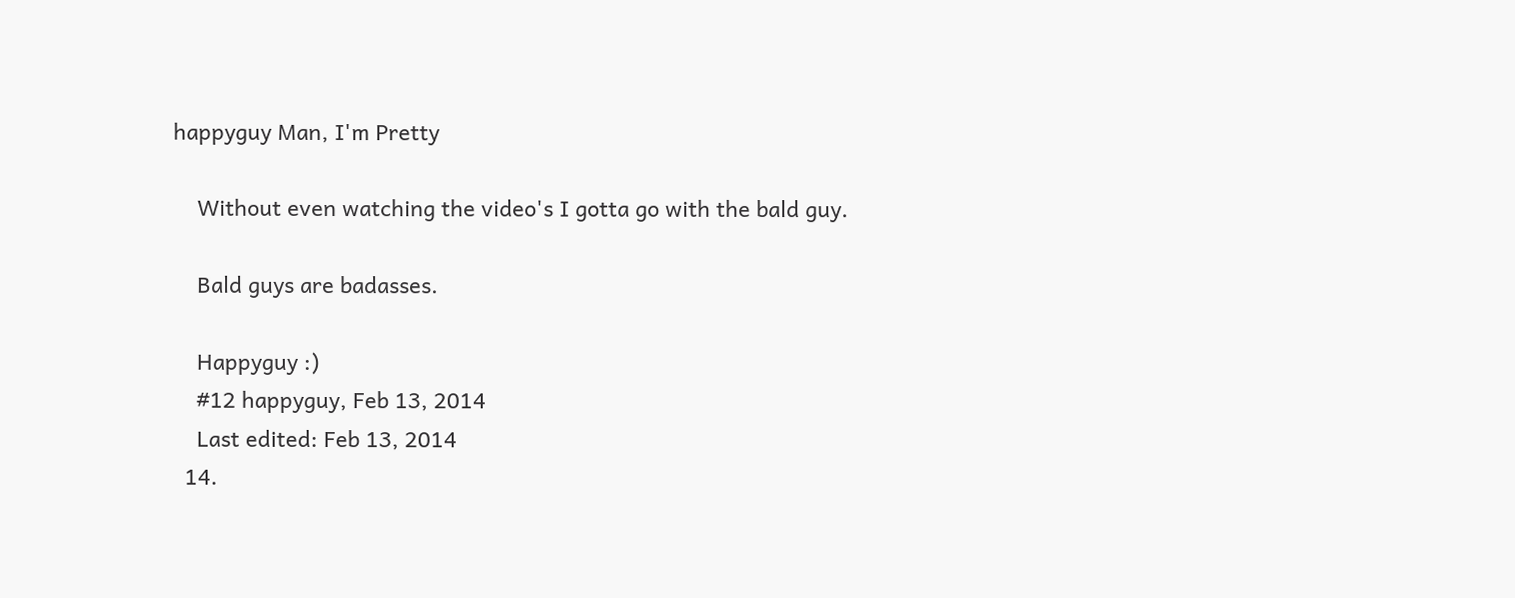happyguy Man, I'm Pretty

    Without even watching the video's I gotta go with the bald guy.

    Bald guys are badasses.

    Happyguy :)
    #12 happyguy, Feb 13, 2014
    Last edited: Feb 13, 2014
  14.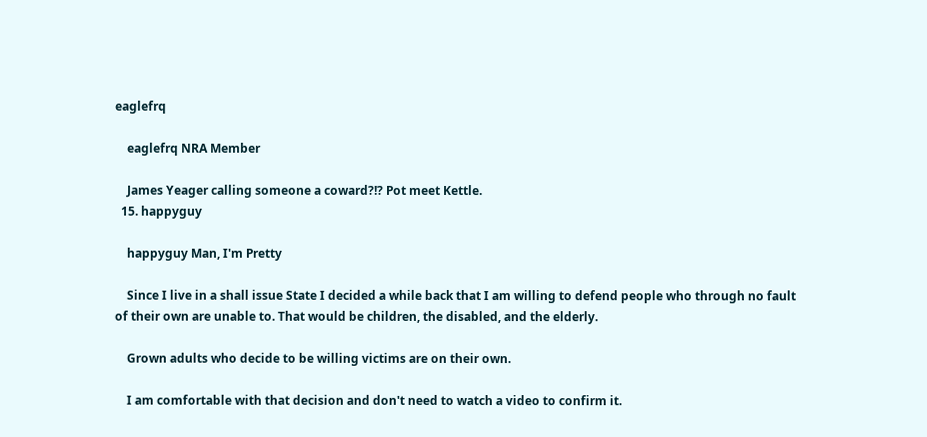eaglefrq

    eaglefrq NRA Member

    James Yeager calling someone a coward?!? Pot meet Kettle.
  15. happyguy

    happyguy Man, I'm Pretty

    Since I live in a shall issue State I decided a while back that I am willing to defend people who through no fault of their own are unable to. That would be children, the disabled, and the elderly.

    Grown adults who decide to be willing victims are on their own.

    I am comfortable with that decision and don't need to watch a video to confirm it.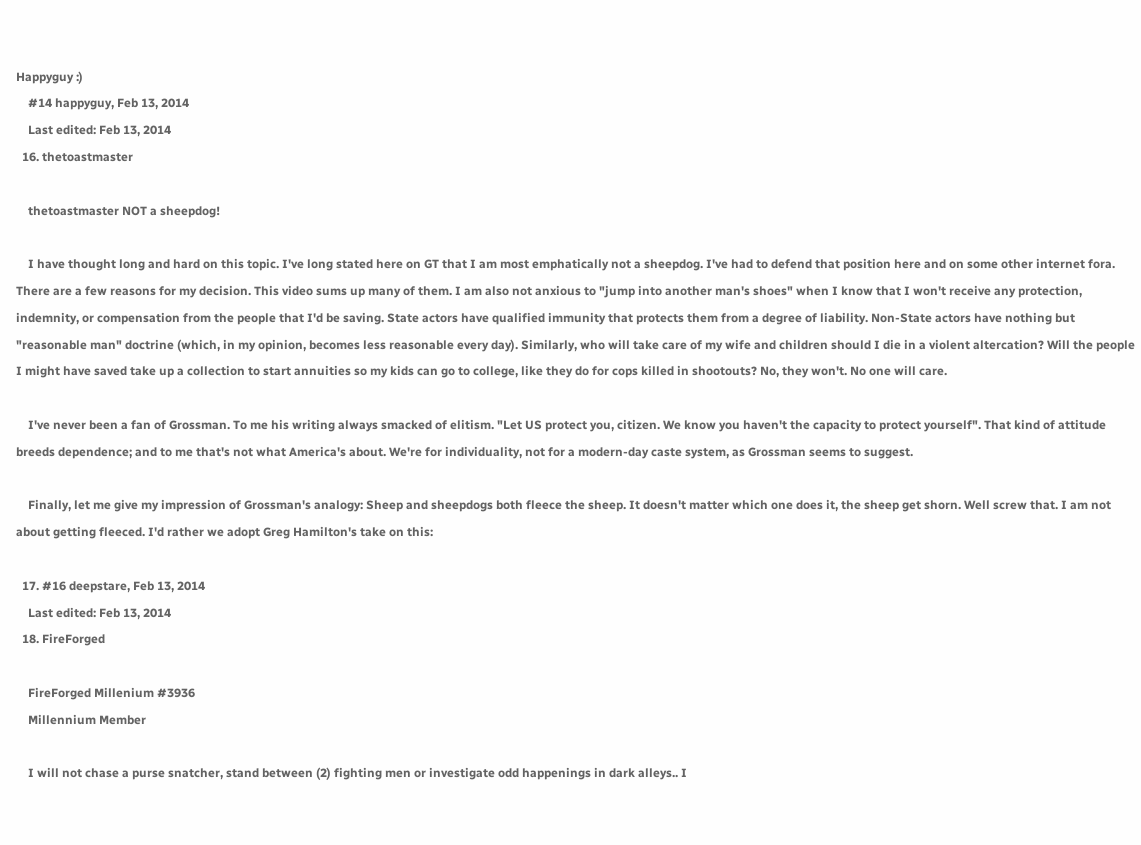Happyguy :)
    #14 happyguy, Feb 13, 2014
    Last edited: Feb 13, 2014
  16. thetoastmaster

    thetoastmaster NOT a sheepdog!

    I have thought long and hard on this topic. I've long stated here on GT that I am most emphatically not a sheepdog. I've had to defend that position here and on some other internet fora. There are a few reasons for my decision. This video sums up many of them. I am also not anxious to "jump into another man's shoes" when I know that I won't receive any protection, indemnity, or compensation from the people that I'd be saving. State actors have qualified immunity that protects them from a degree of liability. Non-State actors have nothing but "reasonable man" doctrine (which, in my opinion, becomes less reasonable every day). Similarly, who will take care of my wife and children should I die in a violent altercation? Will the people I might have saved take up a collection to start annuities so my kids can go to college, like they do for cops killed in shootouts? No, they won't. No one will care.

    I've never been a fan of Grossman. To me his writing always smacked of elitism. "Let US protect you, citizen. We know you haven't the capacity to protect yourself". That kind of attitude breeds dependence; and to me that's not what America's about. We're for individuality, not for a modern-day caste system, as Grossman seems to suggest.

    Finally, let me give my impression of Grossman's analogy: Sheep and sheepdogs both fleece the sheep. It doesn't matter which one does it, the sheep get shorn. Well screw that. I am not about getting fleeced. I'd rather we adopt Greg Hamilton's take on this:

  17. #16 deepstare, Feb 13, 2014
    Last edited: Feb 13, 2014
  18. FireForged

    FireForged Millenium #3936
    Millennium Member

    I will not chase a purse snatcher, stand between (2) fighting men or investigate odd happenings in dark alleys.. I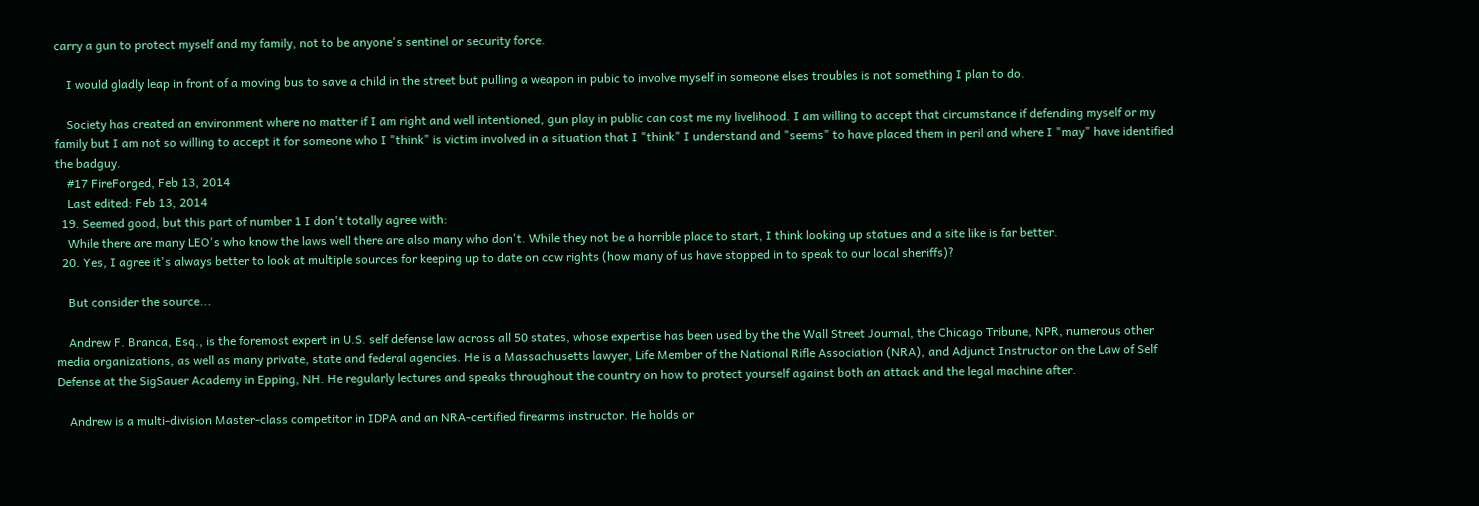carry a gun to protect myself and my family, not to be anyone's sentinel or security force.

    I would gladly leap in front of a moving bus to save a child in the street but pulling a weapon in pubic to involve myself in someone elses troubles is not something I plan to do.

    Society has created an environment where no matter if I am right and well intentioned, gun play in public can cost me my livelihood. I am willing to accept that circumstance if defending myself or my family but I am not so willing to accept it for someone who I "think" is victim involved in a situation that I "think" I understand and "seems" to have placed them in peril and where I "may" have identified the badguy.
    #17 FireForged, Feb 13, 2014
    Last edited: Feb 13, 2014
  19. Seemed good, but this part of number 1 I don't totally agree with:
    While there are many LEO's who know the laws well there are also many who don't. While they not be a horrible place to start, I think looking up statues and a site like is far better.
  20. Yes, I agree it's always better to look at multiple sources for keeping up to date on ccw rights (how many of us have stopped in to speak to our local sheriffs)?

    But consider the source...

    Andrew F. Branca, Esq., is the foremost expert in U.S. self defense law across all 50 states, whose expertise has been used by the the Wall Street Journal, the Chicago Tribune, NPR, numerous other media organizations, as well as many private, state and federal agencies. He is a Massachusetts lawyer, Life Member of the National Rifle Association (NRA), and Adjunct Instructor on the Law of Self Defense at the SigSauer Academy in Epping, NH. He regularly lectures and speaks throughout the country on how to protect yourself against both an attack and the legal machine after.

    Andrew is a multi-division Master-class competitor in IDPA and an NRA-certified firearms instructor. He holds or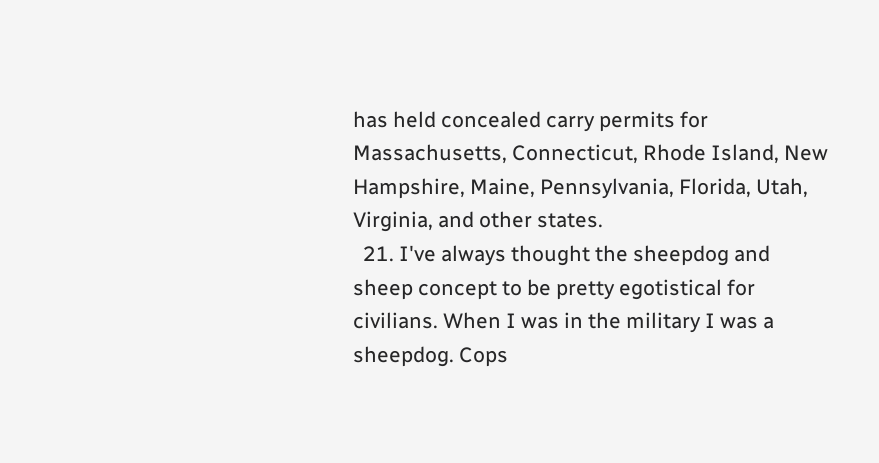has held concealed carry permits for Massachusetts, Connecticut, Rhode Island, New Hampshire, Maine, Pennsylvania, Florida, Utah, Virginia, and other states.
  21. I've always thought the sheepdog and sheep concept to be pretty egotistical for civilians. When I was in the military I was a sheepdog. Cops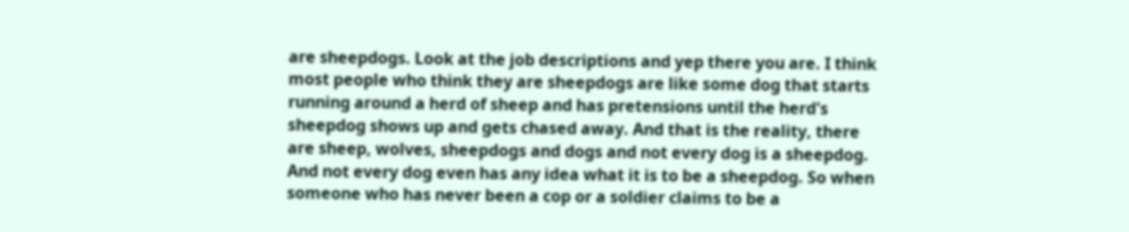are sheepdogs. Look at the job descriptions and yep there you are. I think most people who think they are sheepdogs are like some dog that starts running around a herd of sheep and has pretensions until the herd's sheepdog shows up and gets chased away. And that is the reality, there are sheep, wolves, sheepdogs and dogs and not every dog is a sheepdog. And not every dog even has any idea what it is to be a sheepdog. So when someone who has never been a cop or a soldier claims to be a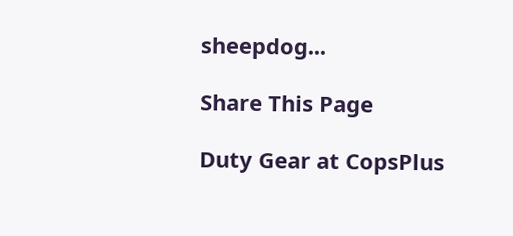sheepdog...

Share This Page

Duty Gear at CopsPlus